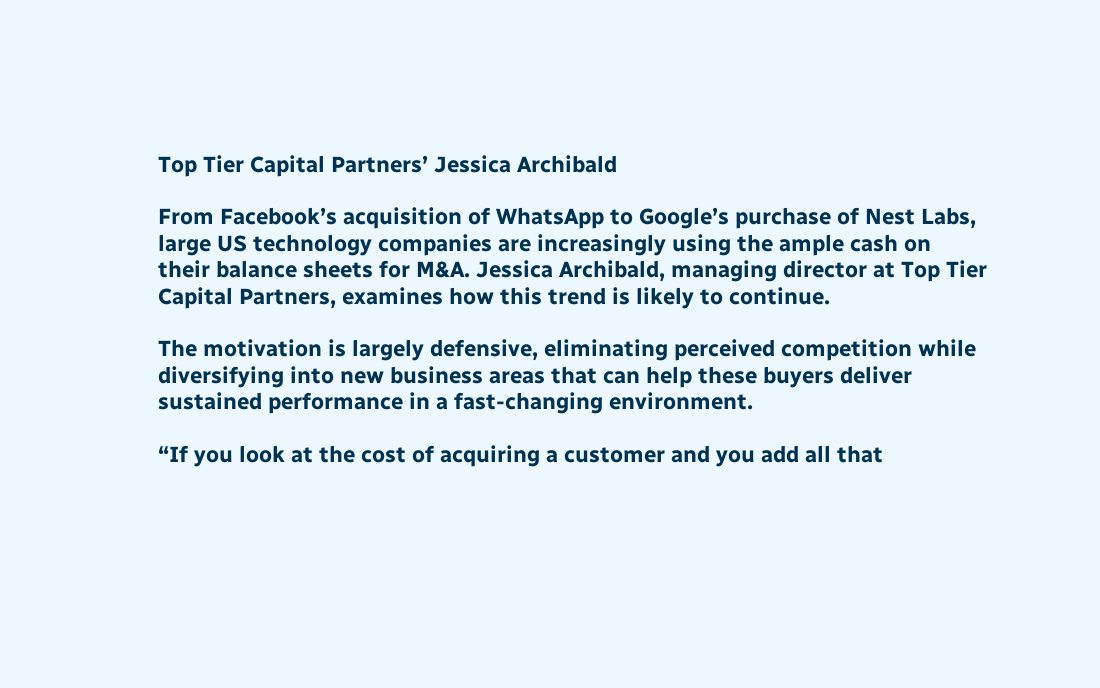Top Tier Capital Partners’ Jessica Archibald

From Facebook’s acquisition of WhatsApp to Google’s purchase of Nest Labs, large US technology companies are increasingly using the ample cash on their balance sheets for M&A. Jessica Archibald, managing director at Top Tier Capital Partners, examines how this trend is likely to continue.

The motivation is largely defensive, eliminating perceived competition while diversifying into new business areas that can help these buyers deliver sustained performance in a fast-changing environment.

“If you look at the cost of acquiring a customer and you add all that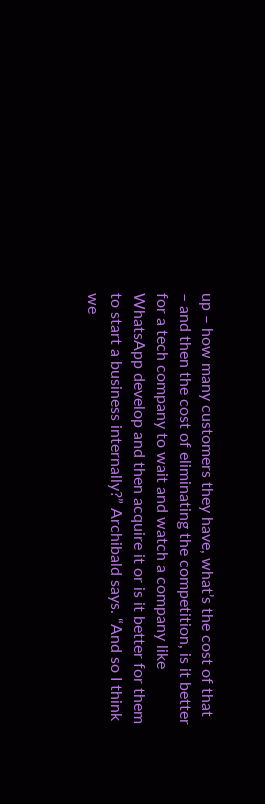up – how many customers they have, what’s the cost of that – and then the cost of eliminating the competition, is it better for a tech company to wait and watch a company like WhatsApp develop and then acquire it or is it better for them to start a business internally?” Archibald says. “And so I think we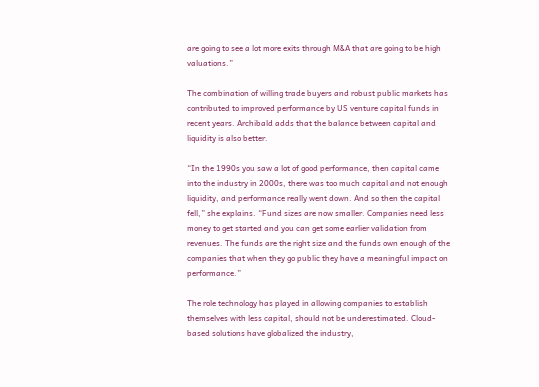are going to see a lot more exits through M&A that are going to be high valuations.”

The combination of willing trade buyers and robust public markets has contributed to improved performance by US venture capital funds in recent years. Archibald adds that the balance between capital and liquidity is also better.

“In the 1990s you saw a lot of good performance, then capital came into the industry in 2000s, there was too much capital and not enough liquidity, and performance really went down. And so then the capital fell,” she explains. “Fund sizes are now smaller. Companies need less money to get started and you can get some earlier validation from revenues. The funds are the right size and the funds own enough of the companies that when they go public they have a meaningful impact on performance.”

The role technology has played in allowing companies to establish themselves with less capital, should not be underestimated. Cloud-based solutions have globalized the industry,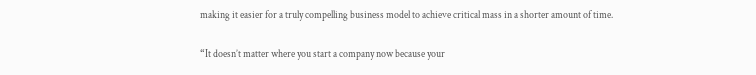making it easier for a truly compelling business model to achieve critical mass in a shorter amount of time.

“It doesn’t matter where you start a company now because your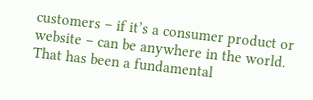customers – if it’s a consumer product or website – can be anywhere in the world. That has been a fundamental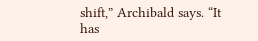shift,” Archibald says. “It has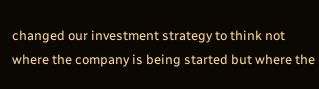changed our investment strategy to think not where the company is being started but where the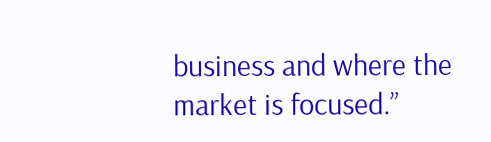business and where the market is focused.”